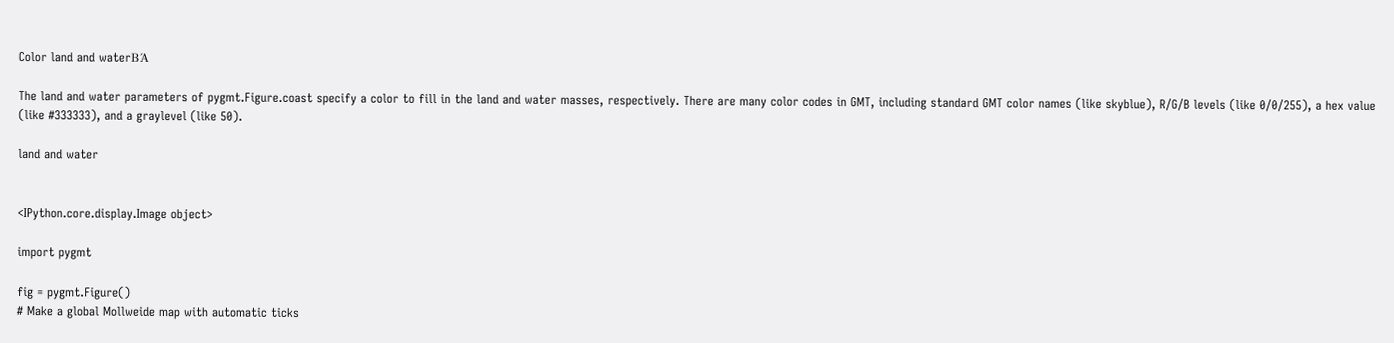Color land and waterΒΆ

The land and water parameters of pygmt.Figure.coast specify a color to fill in the land and water masses, respectively. There are many color codes in GMT, including standard GMT color names (like skyblue), R/G/B levels (like 0/0/255), a hex value (like #333333), and a graylevel (like 50).

land and water


<IPython.core.display.Image object>

import pygmt

fig = pygmt.Figure()
# Make a global Mollweide map with automatic ticks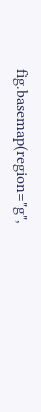fig.basemap(region="g",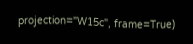projection="W15c", frame=True)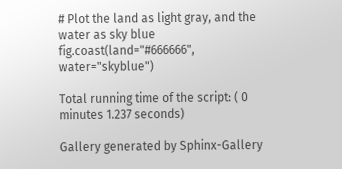# Plot the land as light gray, and the water as sky blue
fig.coast(land="#666666", water="skyblue")

Total running time of the script: ( 0 minutes 1.237 seconds)

Gallery generated by Sphinx-Gallery